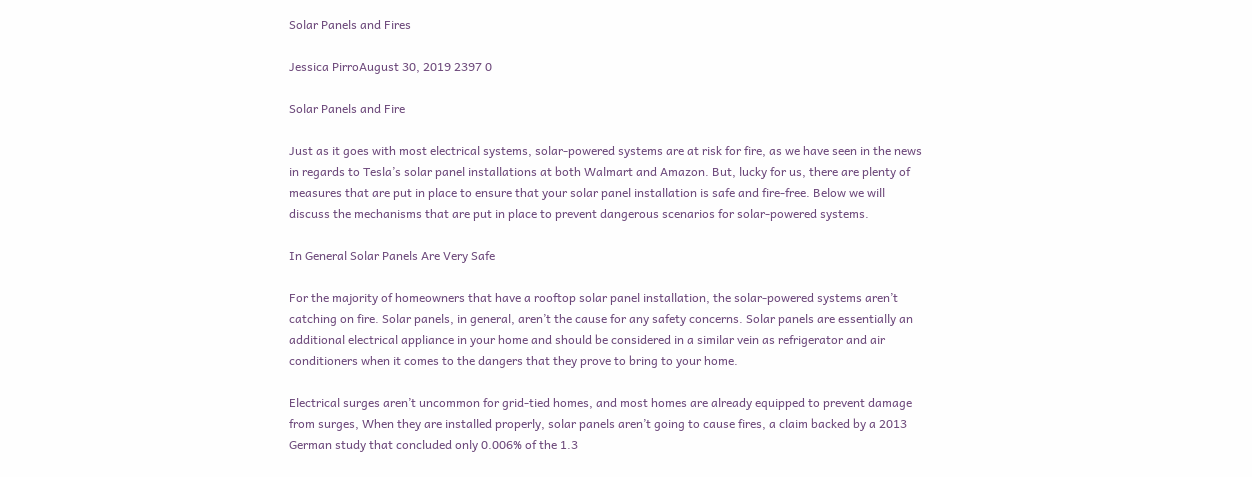Solar Panels and Fires

Jessica PirroAugust 30, 2019 2397 0

Solar Panels and Fire

Just as it goes with most electrical systems, solar-powered systems are at risk for fire, as we have seen in the news in regards to Tesla’s solar panel installations at both Walmart and Amazon. But, lucky for us, there are plenty of measures that are put in place to ensure that your solar panel installation is safe and fire-free. Below we will discuss the mechanisms that are put in place to prevent dangerous scenarios for solar-powered systems.

In General Solar Panels Are Very Safe

For the majority of homeowners that have a rooftop solar panel installation, the solar-powered systems aren’t catching on fire. Solar panels, in general, aren’t the cause for any safety concerns. Solar panels are essentially an additional electrical appliance in your home and should be considered in a similar vein as refrigerator and air conditioners when it comes to the dangers that they prove to bring to your home.

Electrical surges aren’t uncommon for grid-tied homes, and most homes are already equipped to prevent damage from surges, When they are installed properly, solar panels aren’t going to cause fires, a claim backed by a 2013 German study that concluded only 0.006% of the 1.3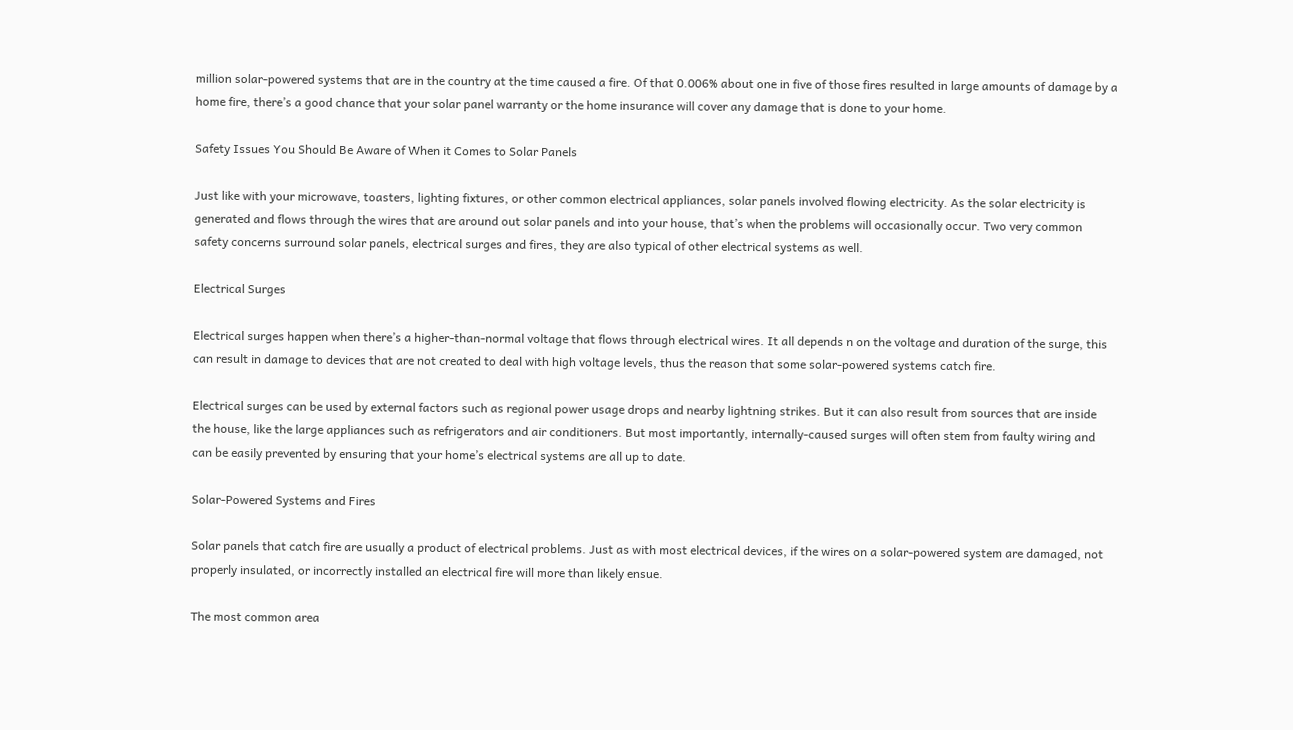million solar-powered systems that are in the country at the time caused a fire. Of that 0.006% about one in five of those fires resulted in large amounts of damage by a home fire, there’s a good chance that your solar panel warranty or the home insurance will cover any damage that is done to your home.

Safety Issues You Should Be Aware of When it Comes to Solar Panels

Just like with your microwave, toasters, lighting fixtures, or other common electrical appliances, solar panels involved flowing electricity. As the solar electricity is generated and flows through the wires that are around out solar panels and into your house, that’s when the problems will occasionally occur. Two very common safety concerns surround solar panels, electrical surges and fires, they are also typical of other electrical systems as well.

Electrical Surges

Electrical surges happen when there’s a higher-than-normal voltage that flows through electrical wires. It all depends n on the voltage and duration of the surge, this can result in damage to devices that are not created to deal with high voltage levels, thus the reason that some solar-powered systems catch fire.

Electrical surges can be used by external factors such as regional power usage drops and nearby lightning strikes. But it can also result from sources that are inside the house, like the large appliances such as refrigerators and air conditioners. But most importantly, internally-caused surges will often stem from faulty wiring and can be easily prevented by ensuring that your home’s electrical systems are all up to date.

Solar-Powered Systems and Fires

Solar panels that catch fire are usually a product of electrical problems. Just as with most electrical devices, if the wires on a solar-powered system are damaged, not properly insulated, or incorrectly installed an electrical fire will more than likely ensue.

The most common area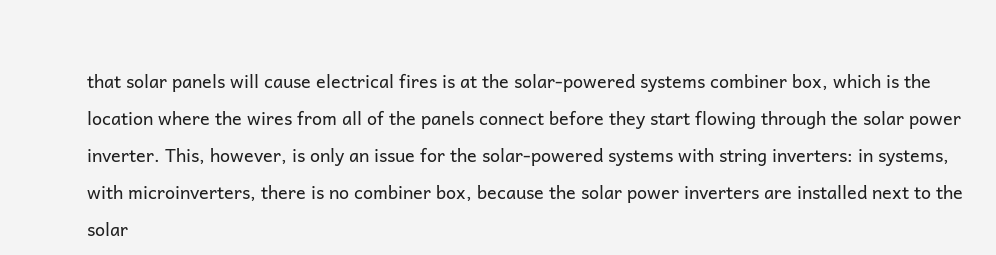that solar panels will cause electrical fires is at the solar-powered systems combiner box, which is the location where the wires from all of the panels connect before they start flowing through the solar power inverter. This, however, is only an issue for the solar-powered systems with string inverters: in systems, with microinverters, there is no combiner box, because the solar power inverters are installed next to the solar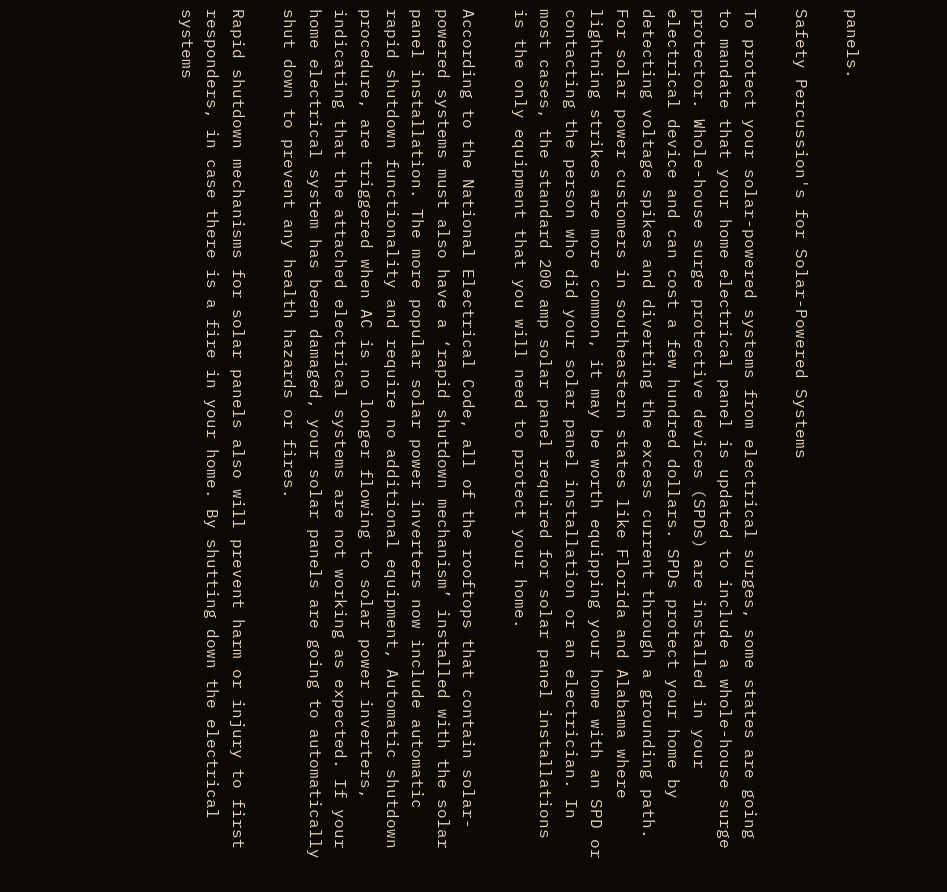panels.

Safety Percussion's for Solar-Powered Systems

To protect your solar-powered systems from electrical surges, some states are going to mandate that your home electrical panel is updated to include a whole-house surge protector. Whole-house surge protective devices (SPDs) are installed in your electrical device and can cost a few hundred dollars. SPDs protect your home by detecting voltage spikes and diverting the excess current through a grounding path. For solar power customers in southeastern states like Florida and Alabama where lightning strikes are more common, it may be worth equipping your home with an SPD or contacting the person who did your solar panel installation or an electrician. In most cases, the standard 200 amp solar panel required for solar panel installations is the only equipment that you will need to protect your home.

According to the National Electrical Code, all of the rooftops that contain solar-powered systems must also have a ‘rapid shutdown mechanism’ installed with the solar panel installation. The more popular solar power inverters now include automatic rapid shutdown functionality and require no additional equipment, Automatic shutdown procedure, are triggered when AC is no longer flowing to solar power inverters, indicating that the attached electrical systems are not working as expected. If your home electrical system has been damaged, your solar panels are going to automatically shut down to prevent any health hazards or fires.

Rapid shutdown mechanisms for solar panels also will prevent harm or injury to first responders, in case there is a fire in your home. By shutting down the electrical systems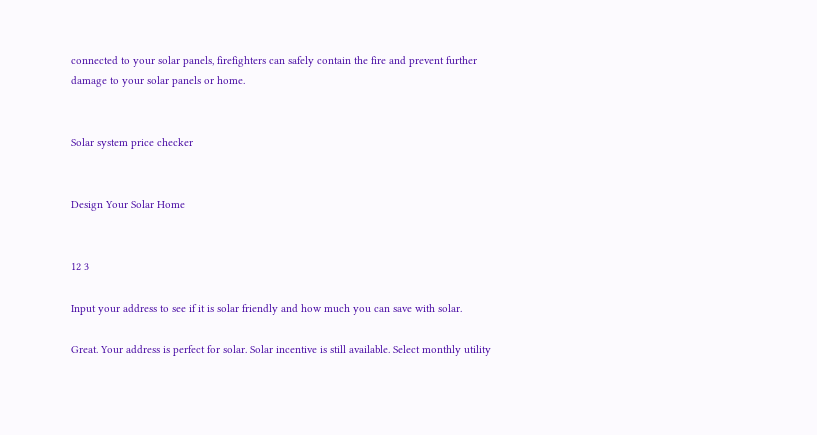connected to your solar panels, firefighters can safely contain the fire and prevent further damage to your solar panels or home.


Solar system price checker


Design Your Solar Home


12 3

Input your address to see if it is solar friendly and how much you can save with solar.

Great. Your address is perfect for solar. Solar incentive is still available. Select monthly utility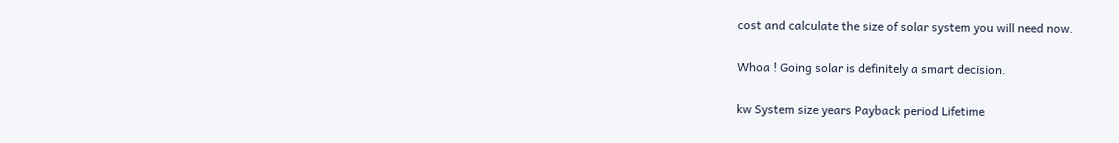cost and calculate the size of solar system you will need now.

Whoa ! Going solar is definitely a smart decision.

kw System size years Payback period Lifetime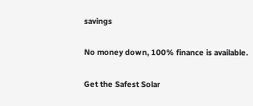savings

No money down, 100% finance is available.

Get the Safest Solar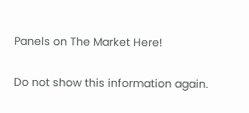Panels on The Market Here!

Do not show this information again.